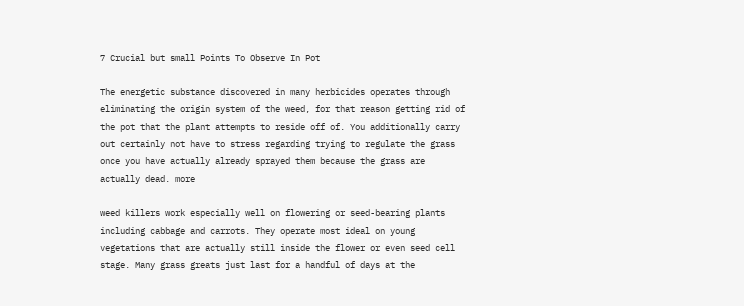7 Crucial but small Points To Observe In Pot

The energetic substance discovered in many herbicides operates through eliminating the origin system of the weed, for that reason getting rid of the pot that the plant attempts to reside off of. You additionally carry out certainly not have to stress regarding trying to regulate the grass once you have actually already sprayed them because the grass are actually dead. more

weed killers work especially well on flowering or seed-bearing plants including cabbage and carrots. They operate most ideal on young vegetations that are actually still inside the flower or even seed cell stage. Many grass greats just last for a handful of days at the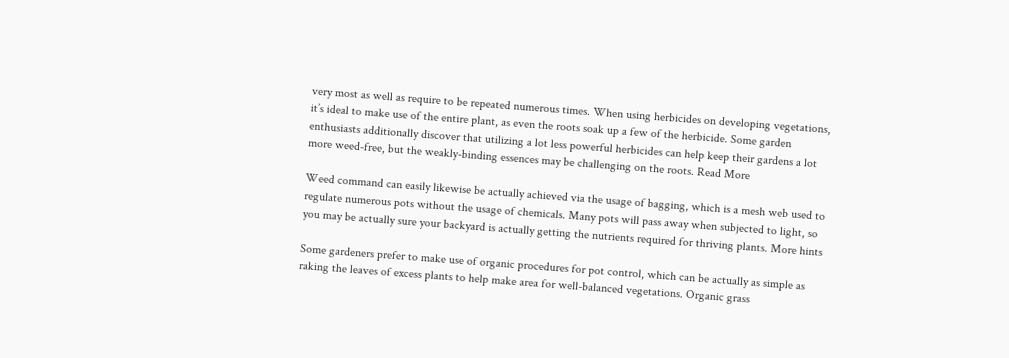very most as well as require to be repeated numerous times. When using herbicides on developing vegetations, it’s ideal to make use of the entire plant, as even the roots soak up a few of the herbicide. Some garden enthusiasts additionally discover that utilizing a lot less powerful herbicides can help keep their gardens a lot more weed-free, but the weakly-binding essences may be challenging on the roots. Read More

Weed command can easily likewise be actually achieved via the usage of bagging, which is a mesh web used to regulate numerous pots without the usage of chemicals. Many pots will pass away when subjected to light, so you may be actually sure your backyard is actually getting the nutrients required for thriving plants. More hints

Some gardeners prefer to make use of organic procedures for pot control, which can be actually as simple as raking the leaves of excess plants to help make area for well-balanced vegetations. Organic grass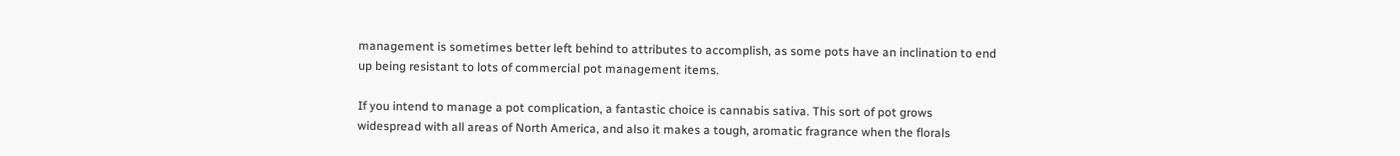management is sometimes better left behind to attributes to accomplish, as some pots have an inclination to end up being resistant to lots of commercial pot management items.

If you intend to manage a pot complication, a fantastic choice is cannabis sativa. This sort of pot grows widespread with all areas of North America, and also it makes a tough, aromatic fragrance when the florals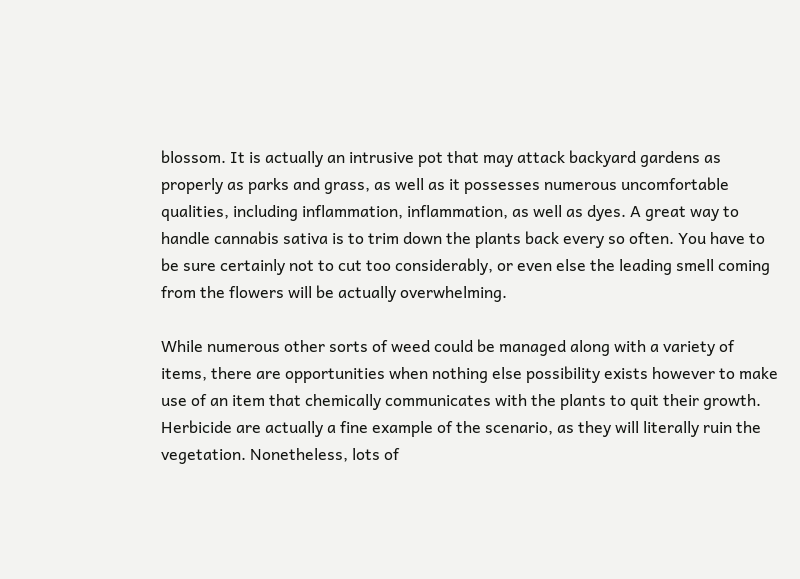blossom. It is actually an intrusive pot that may attack backyard gardens as properly as parks and grass, as well as it possesses numerous uncomfortable qualities, including inflammation, inflammation, as well as dyes. A great way to handle cannabis sativa is to trim down the plants back every so often. You have to be sure certainly not to cut too considerably, or even else the leading smell coming from the flowers will be actually overwhelming.

While numerous other sorts of weed could be managed along with a variety of items, there are opportunities when nothing else possibility exists however to make use of an item that chemically communicates with the plants to quit their growth. Herbicide are actually a fine example of the scenario, as they will literally ruin the vegetation. Nonetheless, lots of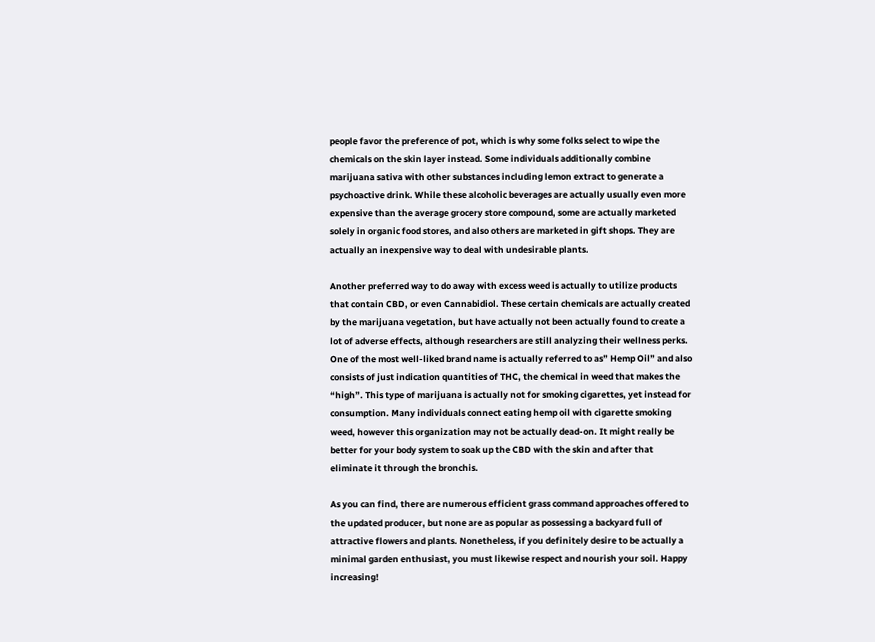people favor the preference of pot, which is why some folks select to wipe the chemicals on the skin layer instead. Some individuals additionally combine marijuana sativa with other substances including lemon extract to generate a psychoactive drink. While these alcoholic beverages are actually usually even more expensive than the average grocery store compound, some are actually marketed solely in organic food stores, and also others are marketed in gift shops. They are actually an inexpensive way to deal with undesirable plants.

Another preferred way to do away with excess weed is actually to utilize products that contain CBD, or even Cannabidiol. These certain chemicals are actually created by the marijuana vegetation, but have actually not been actually found to create a lot of adverse effects, although researchers are still analyzing their wellness perks. One of the most well-liked brand name is actually referred to as” Hemp Oil” and also consists of just indication quantities of THC, the chemical in weed that makes the “high”. This type of marijuana is actually not for smoking cigarettes, yet instead for consumption. Many individuals connect eating hemp oil with cigarette smoking weed, however this organization may not be actually dead-on. It might really be better for your body system to soak up the CBD with the skin and after that eliminate it through the bronchis.

As you can find, there are numerous efficient grass command approaches offered to the updated producer, but none are as popular as possessing a backyard full of attractive flowers and plants. Nonetheless, if you definitely desire to be actually a minimal garden enthusiast, you must likewise respect and nourish your soil. Happy increasing!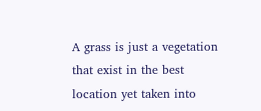A grass is just a vegetation that exist in the best location yet taken into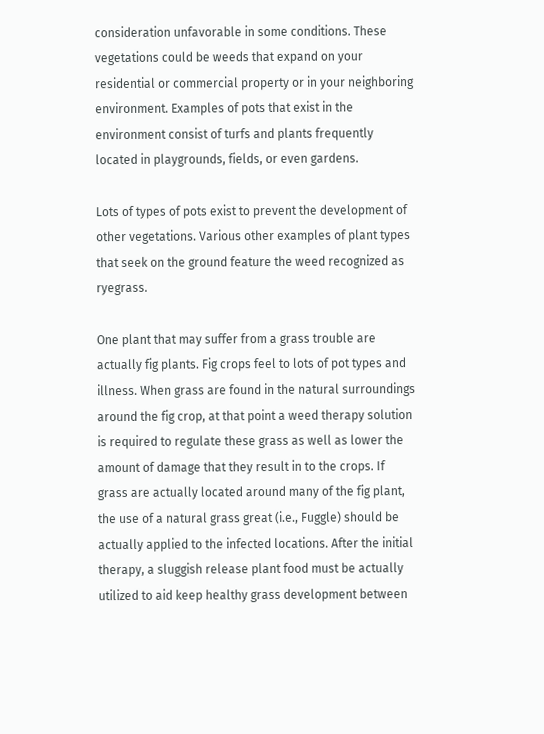consideration unfavorable in some conditions. These vegetations could be weeds that expand on your residential or commercial property or in your neighboring environment. Examples of pots that exist in the environment consist of turfs and plants frequently located in playgrounds, fields, or even gardens.

Lots of types of pots exist to prevent the development of other vegetations. Various other examples of plant types that seek on the ground feature the weed recognized as ryegrass.

One plant that may suffer from a grass trouble are actually fig plants. Fig crops feel to lots of pot types and illness. When grass are found in the natural surroundings around the fig crop, at that point a weed therapy solution is required to regulate these grass as well as lower the amount of damage that they result in to the crops. If grass are actually located around many of the fig plant, the use of a natural grass great (i.e., Fuggle) should be actually applied to the infected locations. After the initial therapy, a sluggish release plant food must be actually utilized to aid keep healthy grass development between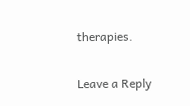therapies.

Leave a Reply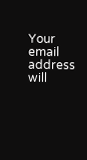Your email address will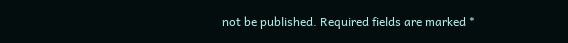not be published. Required fields are marked *